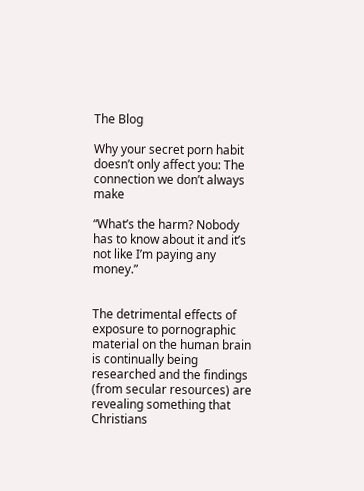The Blog

Why your secret porn habit doesn’t only affect you: The connection we don’t always make

“What’s the harm? Nobody has to know about it and it’s not like I’m paying any money.”


The detrimental effects of exposure to pornographic material on the human brain is continually being researched and the findings (from secular resources) are revealing something that Christians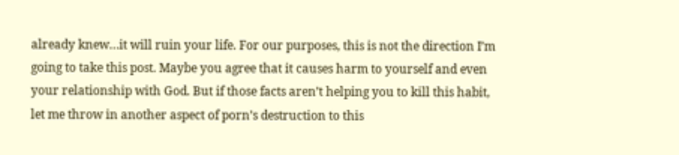already knew…it will ruin your life. For our purposes, this is not the direction I’m going to take this post. Maybe you agree that it causes harm to yourself and even your relationship with God. But if those facts aren’t helping you to kill this habit, let me throw in another aspect of porn’s destruction to this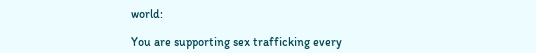world:

You are supporting sex trafficking every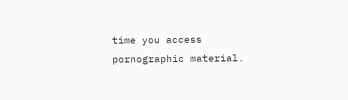time you access pornographic material.